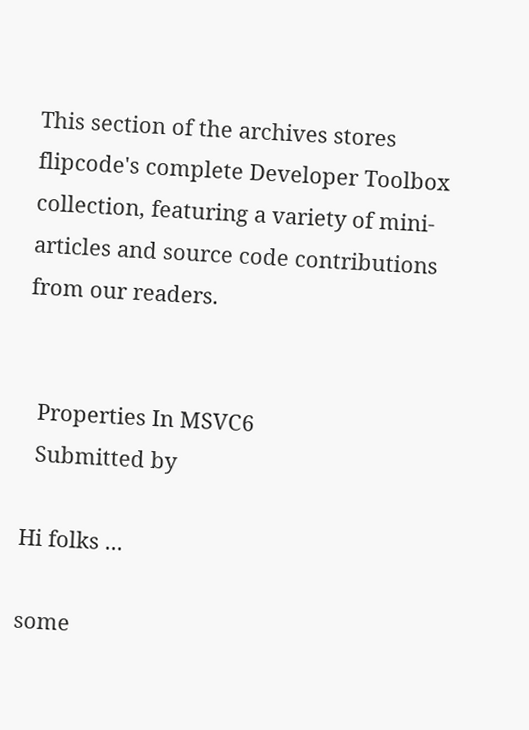This section of the archives stores flipcode's complete Developer Toolbox collection, featuring a variety of mini-articles and source code contributions from our readers.


  Properties In MSVC6
  Submitted by

Hi folks ...

some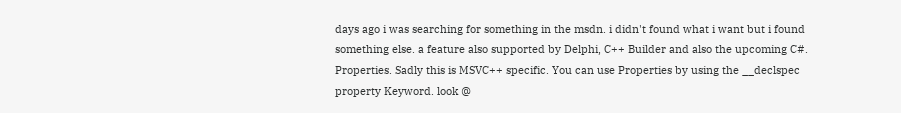days ago i was searching for something in the msdn. i didn't found what i want but i found something else. a feature also supported by Delphi, C++ Builder and also the upcoming C#. Properties. Sadly this is MSVC++ specific. You can use Properties by using the __declspec property Keyword. look @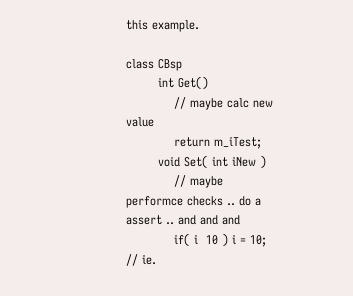this example.

class CBsp
        int Get()
            // maybe calc new value
            return m_iTest;
        void Set( int iNew )
            // maybe performce checks .. do a assert .. and and and
            if( i  10 ) i = 10; // ie.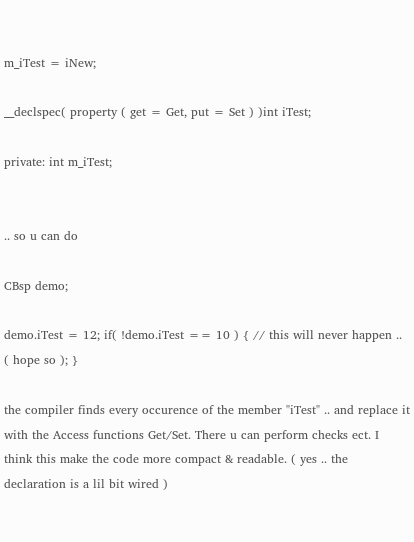m_iTest = iNew;

__declspec( property ( get = Get, put = Set ) )int iTest;

private: int m_iTest;


.. so u can do

CBsp demo;

demo.iTest = 12; if( !demo.iTest == 10 ) { // this will never happen .. ( hope so ); }

the compiler finds every occurence of the member "iTest" .. and replace it with the Access functions Get/Set. There u can perform checks ect. I think this make the code more compact & readable. ( yes .. the declaration is a lil bit wired )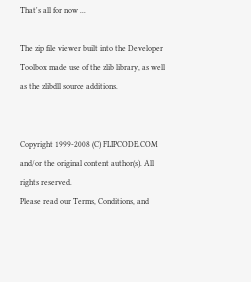That's all for now ...

The zip file viewer built into the Developer Toolbox made use of the zlib library, as well as the zlibdll source additions.


Copyright 1999-2008 (C) FLIPCODE.COM and/or the original content author(s). All rights reserved.
Please read our Terms, Conditions, and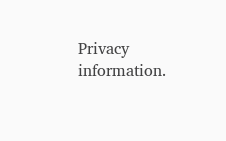Privacy information.